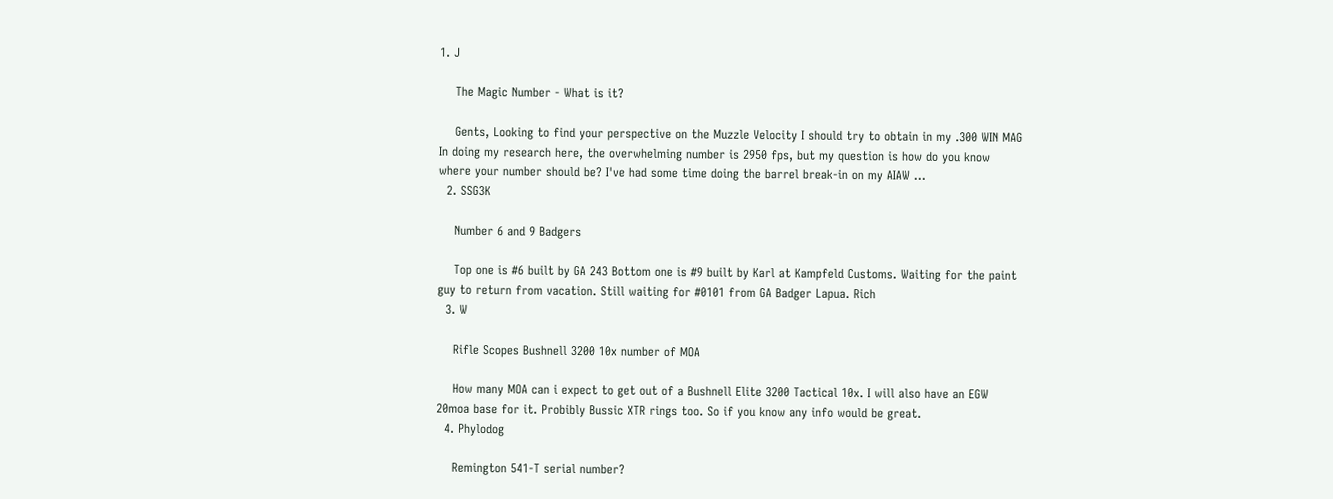1. J

    The Magic Number - What is it?

    Gents, Looking to find your perspective on the Muzzle Velocity I should try to obtain in my .300 WIN MAG In doing my research here, the overwhelming number is 2950 fps, but my question is how do you know where your number should be? I've had some time doing the barrel break-in on my AIAW ...
  2. SSG3K

    Number 6 and 9 Badgers

    Top one is #6 built by GA 243 Bottom one is #9 built by Karl at Kampfeld Customs. Waiting for the paint guy to return from vacation. Still waiting for #0101 from GA Badger Lapua. Rich
  3. W

    Rifle Scopes Bushnell 3200 10x number of MOA

    How many MOA can i expect to get out of a Bushnell Elite 3200 Tactical 10x. I will also have an EGW 20moa base for it. Probibly Bussic XTR rings too. So if you know any info would be great.
  4. Phylodog

    Remington 541-T serial number?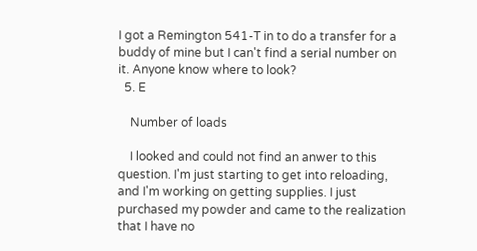I got a Remington 541-T in to do a transfer for a buddy of mine but I can't find a serial number on it. Anyone know where to look?
  5. E

    Number of loads

    I looked and could not find an anwer to this question. I'm just starting to get into reloading, and I'm working on getting supplies. I just purchased my powder and came to the realization that I have no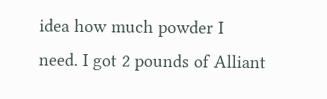idea how much powder I need. I got 2 pounds of Alliant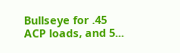Bullseye for .45 ACP loads, and 5...